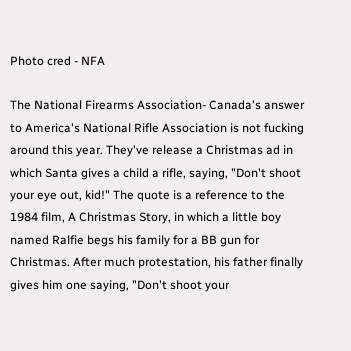Photo cred - NFA

The National Firearms Association- Canada's answer to America's National Rifle Association is not fucking around this year. They've release a Christmas ad in which Santa gives a child a rifle, saying, "Don't shoot your eye out, kid!" The quote is a reference to the 1984 film, A Christmas Story, in which a little boy named Ralfie begs his family for a BB gun for Christmas. After much protestation, his father finally gives him one saying, "Don't shoot your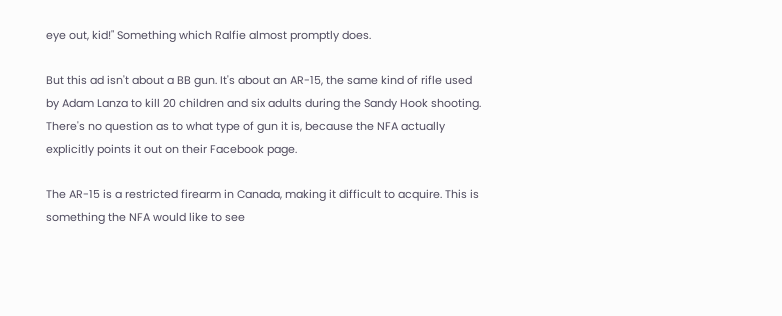eye out, kid!" Something which Ralfie almost promptly does.

But this ad isn't about a BB gun. It's about an AR-15, the same kind of rifle used by Adam Lanza to kill 20 children and six adults during the Sandy Hook shooting. There's no question as to what type of gun it is, because the NFA actually explicitly points it out on their Facebook page.

The AR-15 is a restricted firearm in Canada, making it difficult to acquire. This is something the NFA would like to see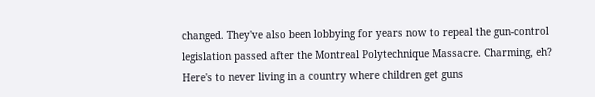changed. They've also been lobbying for years now to repeal the gun-control legislation passed after the Montreal Polytechnique Massacre. Charming, eh? Here's to never living in a country where children get guns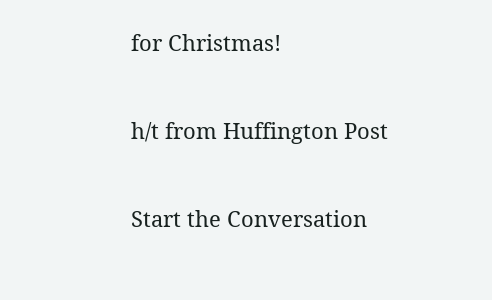for Christmas!

h/t from Huffington Post

Start the Conversation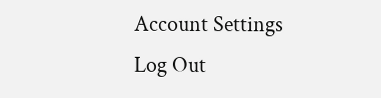Account Settings
Log Out